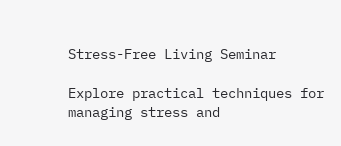Stress-Free Living Seminar

Explore practical techniques for managing stress and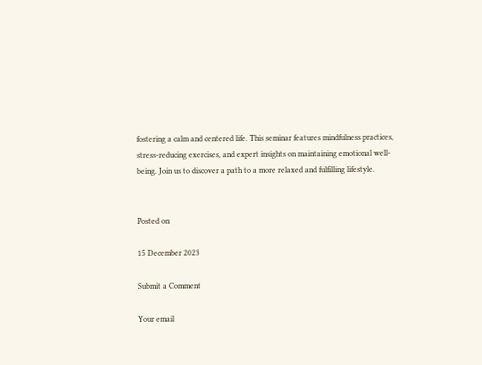fostering a calm and centered life. This seminar features mindfulness practices, stress-reducing exercises, and expert insights on maintaining emotional well-being. Join us to discover a path to a more relaxed and fulfilling lifestyle.


Posted on

15 December 2023

Submit a Comment

Your email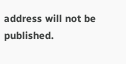address will not be published.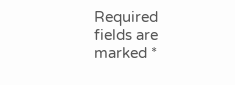Required fields are marked *